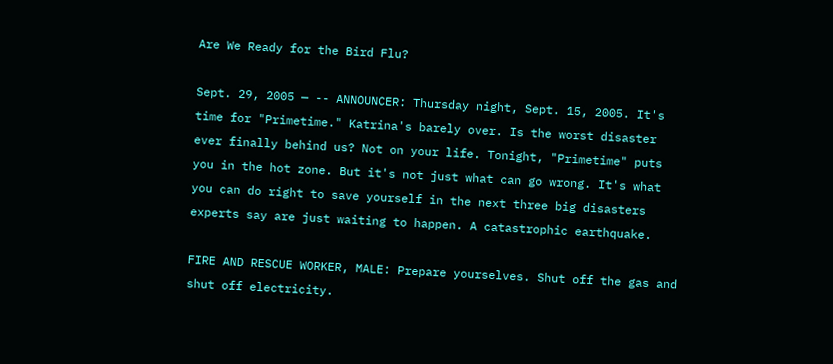Are We Ready for the Bird Flu?

Sept. 29, 2005 — -- ANNOUNCER: Thursday night, Sept. 15, 2005. It's time for "Primetime." Katrina's barely over. Is the worst disaster ever finally behind us? Not on your life. Tonight, "Primetime" puts you in the hot zone. But it's not just what can go wrong. It's what you can do right to save yourself in the next three big disasters experts say are just waiting to happen. A catastrophic earthquake.

FIRE AND RESCUE WORKER, MALE: Prepare yourselves. Shut off the gas and shut off electricity.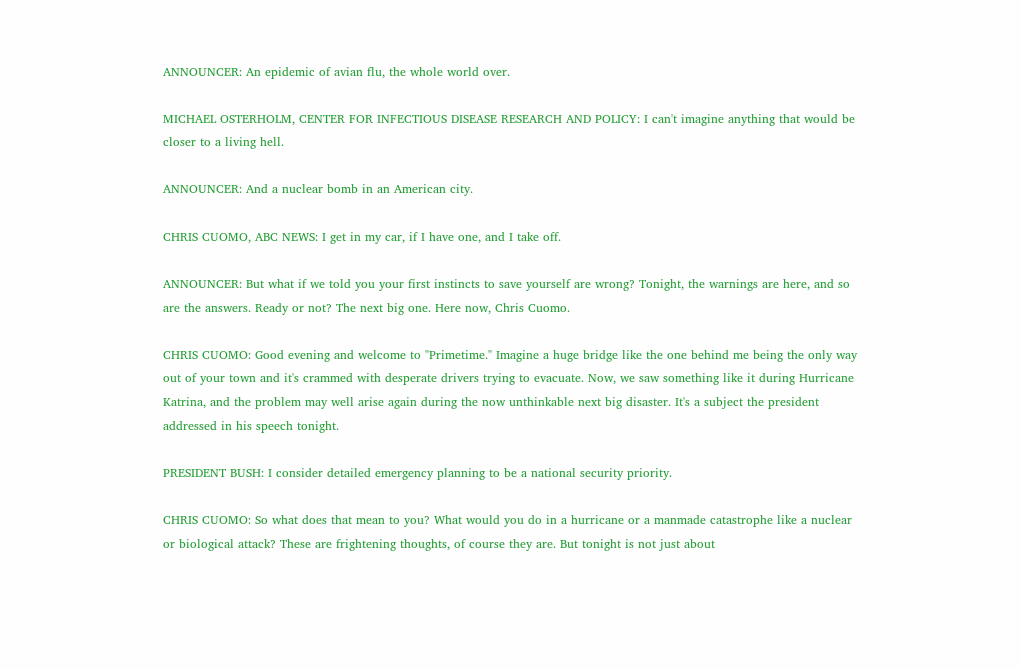ANNOUNCER: An epidemic of avian flu, the whole world over.

MICHAEL OSTERHOLM, CENTER FOR INFECTIOUS DISEASE RESEARCH AND POLICY: I can't imagine anything that would be closer to a living hell.

ANNOUNCER: And a nuclear bomb in an American city.

CHRIS CUOMO, ABC NEWS: I get in my car, if I have one, and I take off.

ANNOUNCER: But what if we told you your first instincts to save yourself are wrong? Tonight, the warnings are here, and so are the answers. Ready or not? The next big one. Here now, Chris Cuomo.

CHRIS CUOMO: Good evening and welcome to "Primetime." Imagine a huge bridge like the one behind me being the only way out of your town and it's crammed with desperate drivers trying to evacuate. Now, we saw something like it during Hurricane Katrina, and the problem may well arise again during the now unthinkable next big disaster. It's a subject the president addressed in his speech tonight.

PRESIDENT BUSH: I consider detailed emergency planning to be a national security priority.

CHRIS CUOMO: So what does that mean to you? What would you do in a hurricane or a manmade catastrophe like a nuclear or biological attack? These are frightening thoughts, of course they are. But tonight is not just about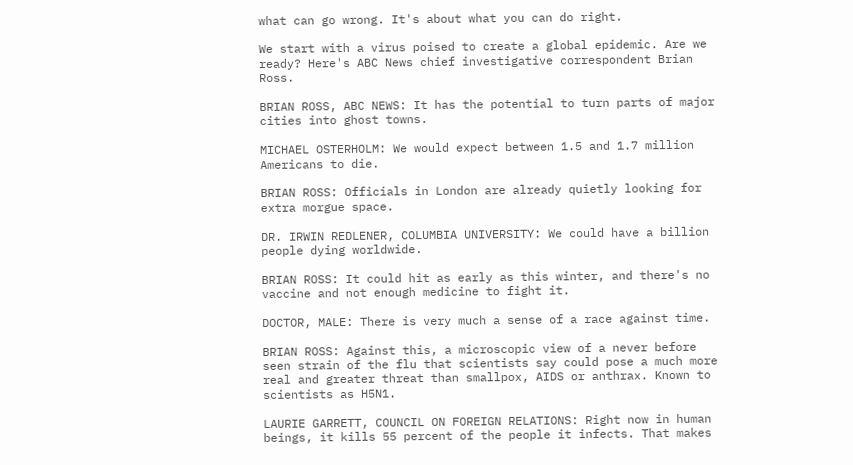what can go wrong. It's about what you can do right.

We start with a virus poised to create a global epidemic. Are we ready? Here's ABC News chief investigative correspondent Brian Ross.

BRIAN ROSS, ABC NEWS: It has the potential to turn parts of major cities into ghost towns.

MICHAEL OSTERHOLM: We would expect between 1.5 and 1.7 million Americans to die.

BRIAN ROSS: Officials in London are already quietly looking for extra morgue space.

DR. IRWIN REDLENER, COLUMBIA UNIVERSITY: We could have a billion people dying worldwide.

BRIAN ROSS: It could hit as early as this winter, and there's no vaccine and not enough medicine to fight it.

DOCTOR, MALE: There is very much a sense of a race against time.

BRIAN ROSS: Against this, a microscopic view of a never before seen strain of the flu that scientists say could pose a much more real and greater threat than smallpox, AIDS or anthrax. Known to scientists as H5N1.

LAURIE GARRETT, COUNCIL ON FOREIGN RELATIONS: Right now in human beings, it kills 55 percent of the people it infects. That makes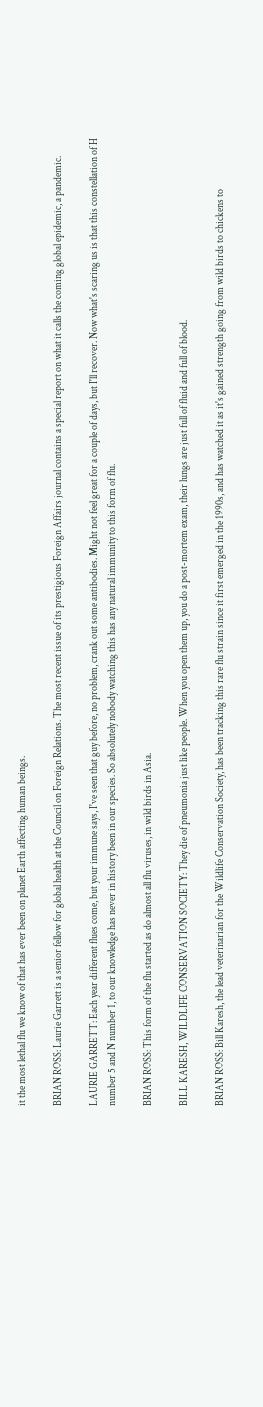it the most lethal flu we know of that has ever been on planet Earth affecting human beings.

BRIAN ROSS: Laurie Garrett is a senior fellow for global health at the Council on Foreign Relations. The most recent issue of its prestigious Foreign Affairs journal contains a special report on what it calls the coming global epidemic, a pandemic.

LAURIE GARRETT: Each year different flues come, but your immune says, I've seen that guy before, no problem, crank out some antibodies. Might not feel great for a couple of days, but I'll recover. Now what's scaring us is that this constellation of H number 5 and N number 1, to our knowledge has never in history been in our species. So absolutely nobody watching this has any natural immunity to this form of flu.

BRIAN ROSS: This form of the flu started as do almost all flu viruses, in wild birds in Asia.

BILL KARESH, WILDLIFE CONSERVATION SOCIETY: They die of pneumonia just like people. When you open them up, you do a post-mortem exam, their lungs are just full of fluid and full of blood.

BRIAN ROSS: Bill Karesh, the lead veterinarian for the Wildlife Conservation Society, has been tracking this rare flu strain since it first emerged in the 1990s, and has watched it as it's gained strength going from wild birds to chickens to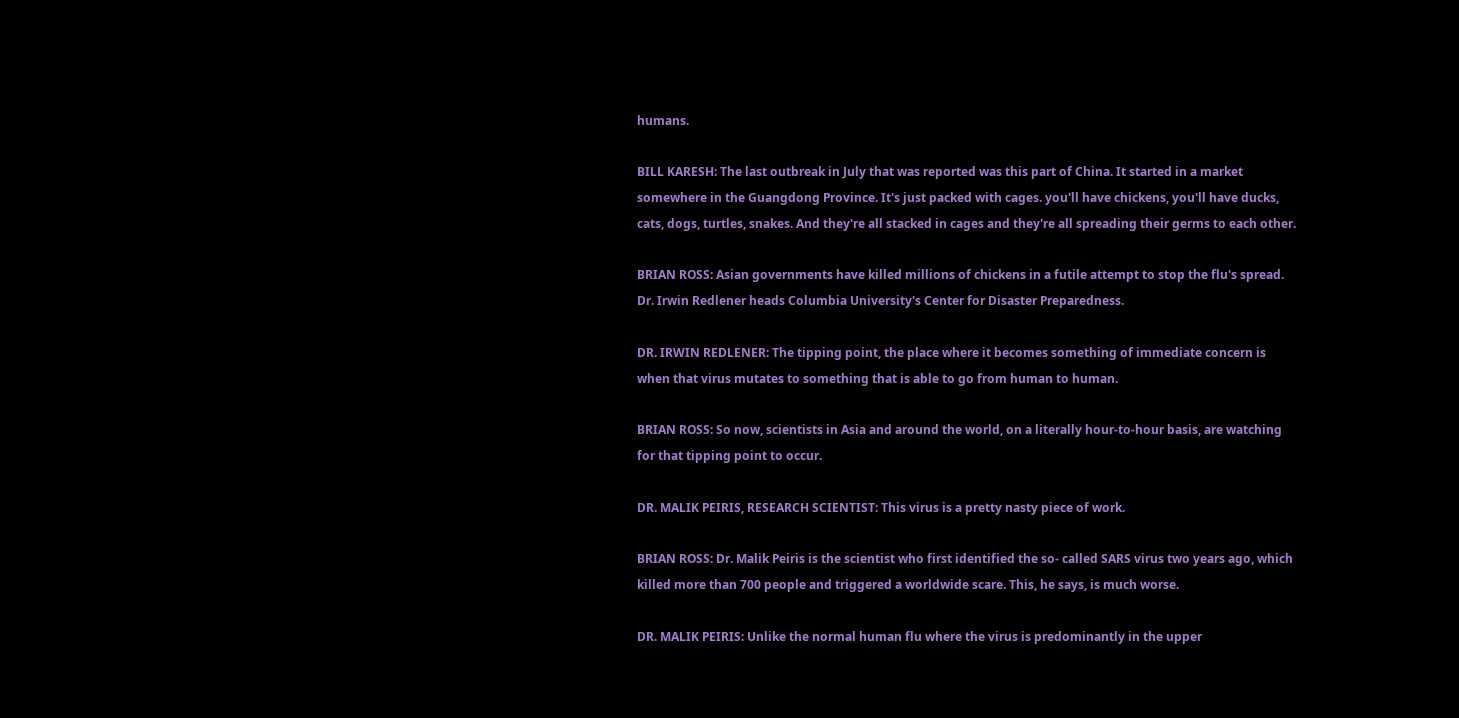humans.

BILL KARESH: The last outbreak in July that was reported was this part of China. It started in a market somewhere in the Guangdong Province. It's just packed with cages. you'll have chickens, you'll have ducks, cats, dogs, turtles, snakes. And they're all stacked in cages and they're all spreading their germs to each other.

BRIAN ROSS: Asian governments have killed millions of chickens in a futile attempt to stop the flu's spread. Dr. Irwin Redlener heads Columbia University's Center for Disaster Preparedness.

DR. IRWIN REDLENER: The tipping point, the place where it becomes something of immediate concern is when that virus mutates to something that is able to go from human to human.

BRIAN ROSS: So now, scientists in Asia and around the world, on a literally hour-to-hour basis, are watching for that tipping point to occur.

DR. MALIK PEIRIS, RESEARCH SCIENTIST: This virus is a pretty nasty piece of work.

BRIAN ROSS: Dr. Malik Peiris is the scientist who first identified the so- called SARS virus two years ago, which killed more than 700 people and triggered a worldwide scare. This, he says, is much worse.

DR. MALIK PEIRIS: Unlike the normal human flu where the virus is predominantly in the upper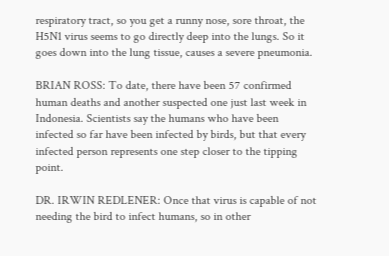respiratory tract, so you get a runny nose, sore throat, the H5N1 virus seems to go directly deep into the lungs. So it goes down into the lung tissue, causes a severe pneumonia.

BRIAN ROSS: To date, there have been 57 confirmed human deaths and another suspected one just last week in Indonesia. Scientists say the humans who have been infected so far have been infected by birds, but that every infected person represents one step closer to the tipping point.

DR. IRWIN REDLENER: Once that virus is capable of not needing the bird to infect humans, so in other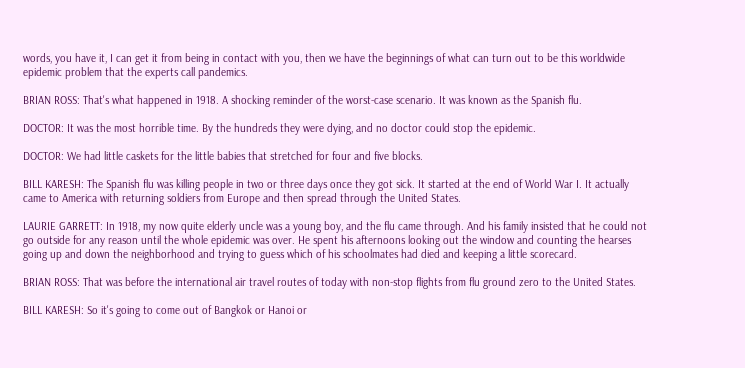words, you have it, I can get it from being in contact with you, then we have the beginnings of what can turn out to be this worldwide epidemic problem that the experts call pandemics.

BRIAN ROSS: That's what happened in 1918. A shocking reminder of the worst-case scenario. It was known as the Spanish flu.

DOCTOR: It was the most horrible time. By the hundreds they were dying, and no doctor could stop the epidemic.

DOCTOR: We had little caskets for the little babies that stretched for four and five blocks.

BILL KARESH: The Spanish flu was killing people in two or three days once they got sick. It started at the end of World War I. It actually came to America with returning soldiers from Europe and then spread through the United States.

LAURIE GARRETT: In 1918, my now quite elderly uncle was a young boy, and the flu came through. And his family insisted that he could not go outside for any reason until the whole epidemic was over. He spent his afternoons looking out the window and counting the hearses going up and down the neighborhood and trying to guess which of his schoolmates had died and keeping a little scorecard.

BRIAN ROSS: That was before the international air travel routes of today with non-stop flights from flu ground zero to the United States.

BILL KARESH: So it's going to come out of Bangkok or Hanoi or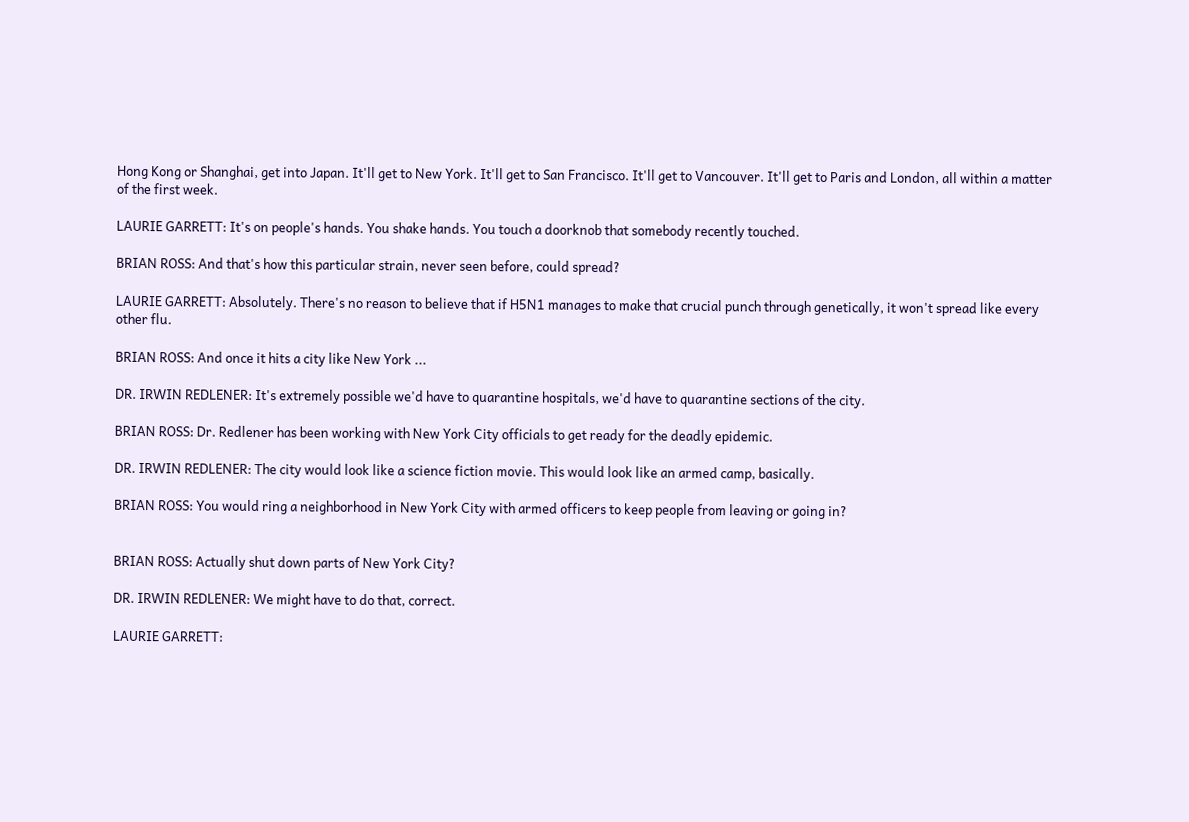Hong Kong or Shanghai, get into Japan. It'll get to New York. It'll get to San Francisco. It'll get to Vancouver. It'll get to Paris and London, all within a matter of the first week.

LAURIE GARRETT: It's on people's hands. You shake hands. You touch a doorknob that somebody recently touched.

BRIAN ROSS: And that's how this particular strain, never seen before, could spread?

LAURIE GARRETT: Absolutely. There's no reason to believe that if H5N1 manages to make that crucial punch through genetically, it won't spread like every other flu.

BRIAN ROSS: And once it hits a city like New York ...

DR. IRWIN REDLENER: It's extremely possible we'd have to quarantine hospitals, we'd have to quarantine sections of the city.

BRIAN ROSS: Dr. Redlener has been working with New York City officials to get ready for the deadly epidemic.

DR. IRWIN REDLENER: The city would look like a science fiction movie. This would look like an armed camp, basically.

BRIAN ROSS: You would ring a neighborhood in New York City with armed officers to keep people from leaving or going in?


BRIAN ROSS: Actually shut down parts of New York City?

DR. IRWIN REDLENER: We might have to do that, correct.

LAURIE GARRETT: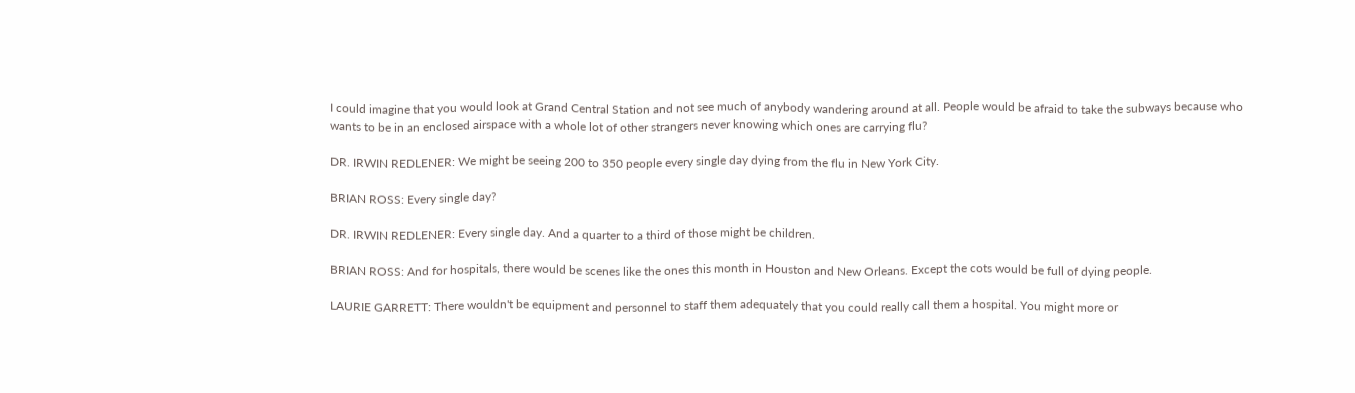I could imagine that you would look at Grand Central Station and not see much of anybody wandering around at all. People would be afraid to take the subways because who wants to be in an enclosed airspace with a whole lot of other strangers never knowing which ones are carrying flu?

DR. IRWIN REDLENER: We might be seeing 200 to 350 people every single day dying from the flu in New York City.

BRIAN ROSS: Every single day?

DR. IRWIN REDLENER: Every single day. And a quarter to a third of those might be children.

BRIAN ROSS: And for hospitals, there would be scenes like the ones this month in Houston and New Orleans. Except the cots would be full of dying people.

LAURIE GARRETT: There wouldn't be equipment and personnel to staff them adequately that you could really call them a hospital. You might more or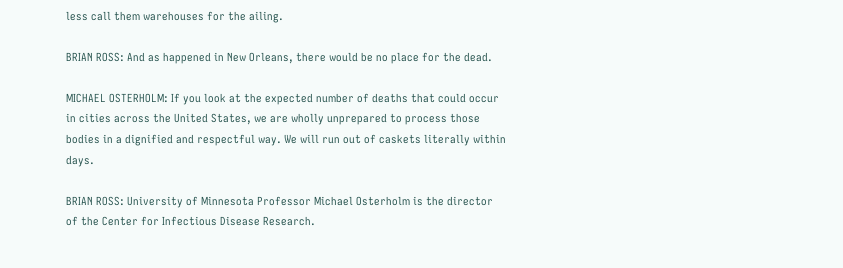less call them warehouses for the ailing.

BRIAN ROSS: And as happened in New Orleans, there would be no place for the dead.

MICHAEL OSTERHOLM: If you look at the expected number of deaths that could occur in cities across the United States, we are wholly unprepared to process those bodies in a dignified and respectful way. We will run out of caskets literally within days.

BRIAN ROSS: University of Minnesota Professor Michael Osterholm is the director of the Center for Infectious Disease Research.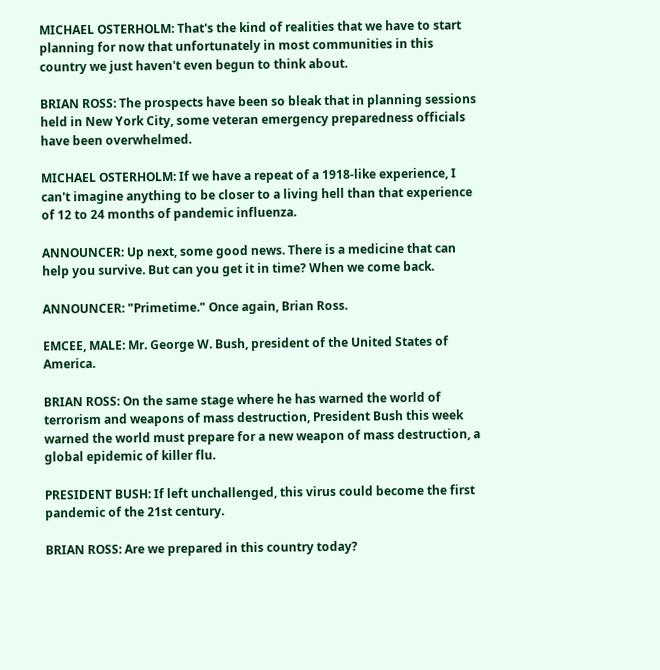MICHAEL OSTERHOLM: That's the kind of realities that we have to start planning for now that unfortunately in most communities in this country we just haven't even begun to think about.

BRIAN ROSS: The prospects have been so bleak that in planning sessions held in New York City, some veteran emergency preparedness officials have been overwhelmed.

MICHAEL OSTERHOLM: If we have a repeat of a 1918-like experience, I can't imagine anything to be closer to a living hell than that experience of 12 to 24 months of pandemic influenza.

ANNOUNCER: Up next, some good news. There is a medicine that can help you survive. But can you get it in time? When we come back.

ANNOUNCER: "Primetime." Once again, Brian Ross.

EMCEE, MALE: Mr. George W. Bush, president of the United States of America.

BRIAN ROSS: On the same stage where he has warned the world of terrorism and weapons of mass destruction, President Bush this week warned the world must prepare for a new weapon of mass destruction, a global epidemic of killer flu.

PRESIDENT BUSH: If left unchallenged, this virus could become the first pandemic of the 21st century.

BRIAN ROSS: Are we prepared in this country today?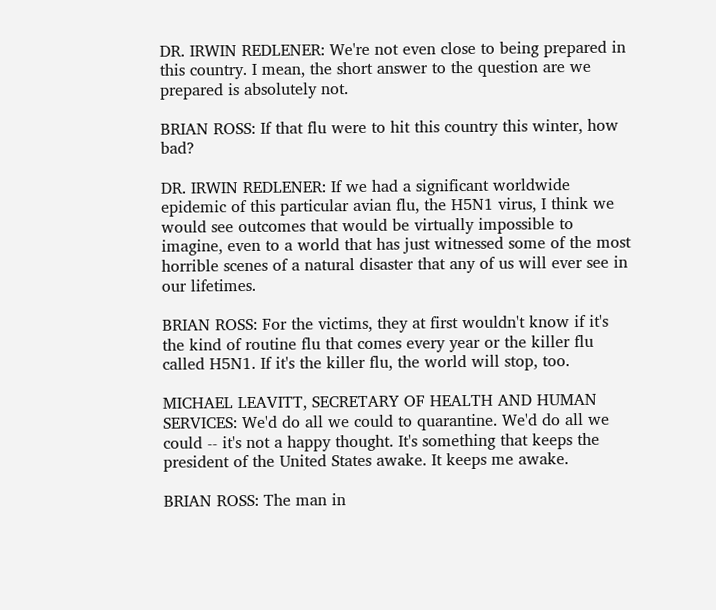DR. IRWIN REDLENER: We're not even close to being prepared in this country. I mean, the short answer to the question are we prepared is absolutely not.

BRIAN ROSS: If that flu were to hit this country this winter, how bad?

DR. IRWIN REDLENER: If we had a significant worldwide epidemic of this particular avian flu, the H5N1 virus, I think we would see outcomes that would be virtually impossible to imagine, even to a world that has just witnessed some of the most horrible scenes of a natural disaster that any of us will ever see in our lifetimes.

BRIAN ROSS: For the victims, they at first wouldn't know if it's the kind of routine flu that comes every year or the killer flu called H5N1. If it's the killer flu, the world will stop, too.

MICHAEL LEAVITT, SECRETARY OF HEALTH AND HUMAN SERVICES: We'd do all we could to quarantine. We'd do all we could -- it's not a happy thought. It's something that keeps the president of the United States awake. It keeps me awake.

BRIAN ROSS: The man in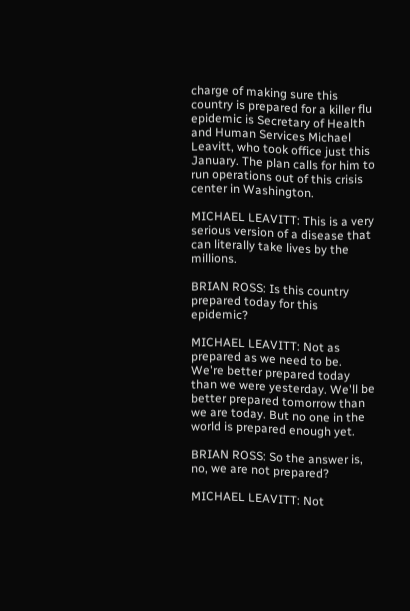charge of making sure this country is prepared for a killer flu epidemic is Secretary of Health and Human Services Michael Leavitt, who took office just this January. The plan calls for him to run operations out of this crisis center in Washington.

MICHAEL LEAVITT: This is a very serious version of a disease that can literally take lives by the millions.

BRIAN ROSS: Is this country prepared today for this epidemic?

MICHAEL LEAVITT: Not as prepared as we need to be. We're better prepared today than we were yesterday. We'll be better prepared tomorrow than we are today. But no one in the world is prepared enough yet.

BRIAN ROSS: So the answer is, no, we are not prepared?

MICHAEL LEAVITT: Not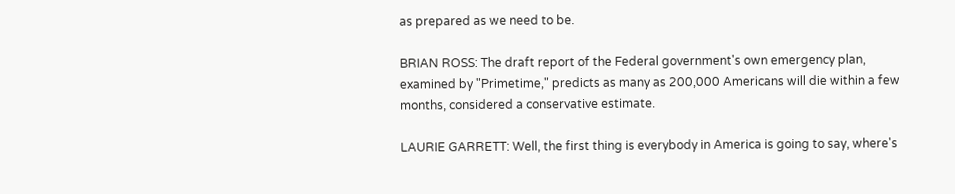as prepared as we need to be.

BRIAN ROSS: The draft report of the Federal government's own emergency plan, examined by "Primetime," predicts as many as 200,000 Americans will die within a few months, considered a conservative estimate.

LAURIE GARRETT: Well, the first thing is everybody in America is going to say, where's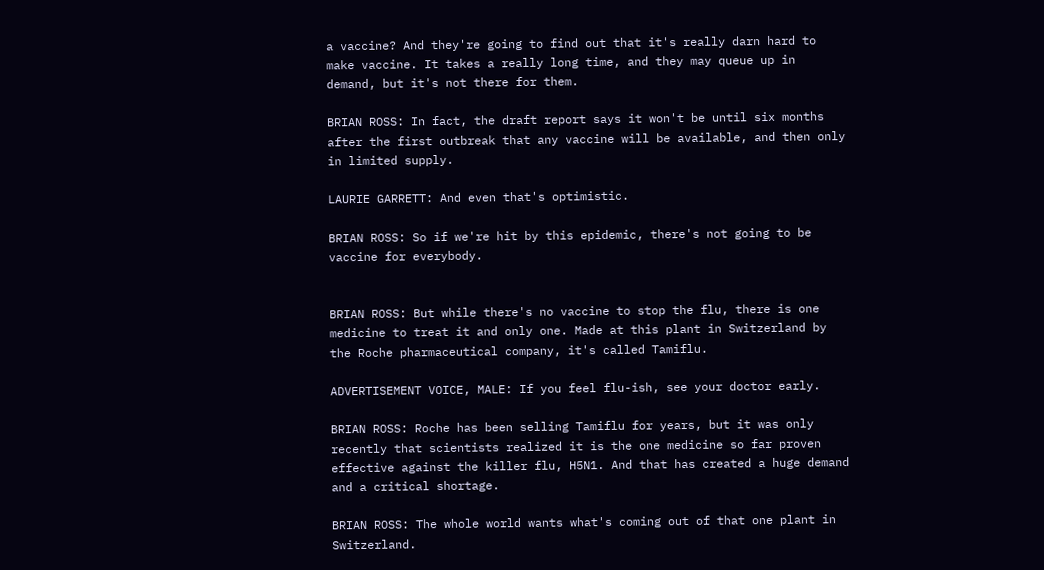a vaccine? And they're going to find out that it's really darn hard to make vaccine. It takes a really long time, and they may queue up in demand, but it's not there for them.

BRIAN ROSS: In fact, the draft report says it won't be until six months after the first outbreak that any vaccine will be available, and then only in limited supply.

LAURIE GARRETT: And even that's optimistic.

BRIAN ROSS: So if we're hit by this epidemic, there's not going to be vaccine for everybody.


BRIAN ROSS: But while there's no vaccine to stop the flu, there is one medicine to treat it and only one. Made at this plant in Switzerland by the Roche pharmaceutical company, it's called Tamiflu.

ADVERTISEMENT VOICE, MALE: If you feel flu-ish, see your doctor early.

BRIAN ROSS: Roche has been selling Tamiflu for years, but it was only recently that scientists realized it is the one medicine so far proven effective against the killer flu, H5N1. And that has created a huge demand and a critical shortage.

BRIAN ROSS: The whole world wants what's coming out of that one plant in Switzerland.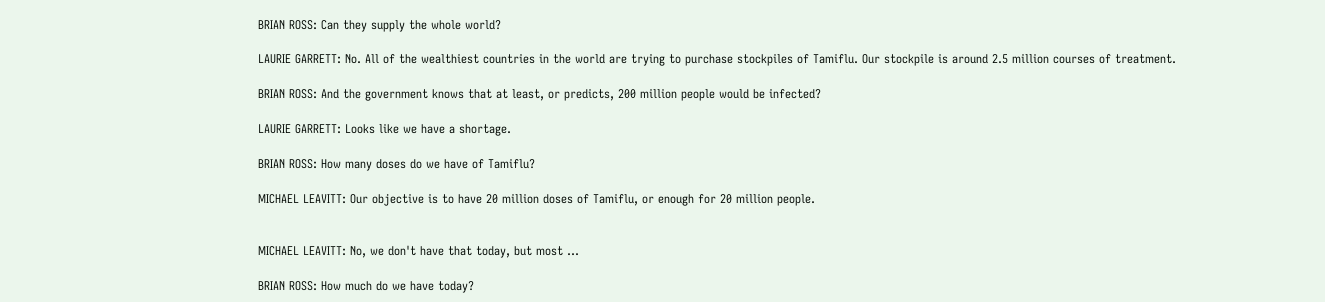BRIAN ROSS: Can they supply the whole world?

LAURIE GARRETT: No. All of the wealthiest countries in the world are trying to purchase stockpiles of Tamiflu. Our stockpile is around 2.5 million courses of treatment.

BRIAN ROSS: And the government knows that at least, or predicts, 200 million people would be infected?

LAURIE GARRETT: Looks like we have a shortage.

BRIAN ROSS: How many doses do we have of Tamiflu?

MICHAEL LEAVITT: Our objective is to have 20 million doses of Tamiflu, or enough for 20 million people.


MICHAEL LEAVITT: No, we don't have that today, but most ...

BRIAN ROSS: How much do we have today?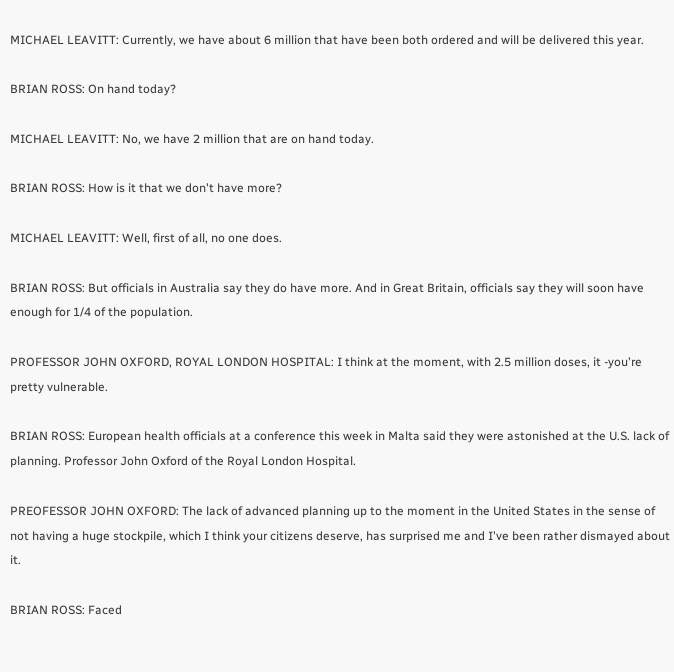MICHAEL LEAVITT: Currently, we have about 6 million that have been both ordered and will be delivered this year.

BRIAN ROSS: On hand today?

MICHAEL LEAVITT: No, we have 2 million that are on hand today.

BRIAN ROSS: How is it that we don't have more?

MICHAEL LEAVITT: Well, first of all, no one does.

BRIAN ROSS: But officials in Australia say they do have more. And in Great Britain, officials say they will soon have enough for 1/4 of the population.

PROFESSOR JOHN OXFORD, ROYAL LONDON HOSPITAL: I think at the moment, with 2.5 million doses, it -you're pretty vulnerable.

BRIAN ROSS: European health officials at a conference this week in Malta said they were astonished at the U.S. lack of planning. Professor John Oxford of the Royal London Hospital.

PREOFESSOR JOHN OXFORD: The lack of advanced planning up to the moment in the United States in the sense of not having a huge stockpile, which I think your citizens deserve, has surprised me and I've been rather dismayed about it.

BRIAN ROSS: Faced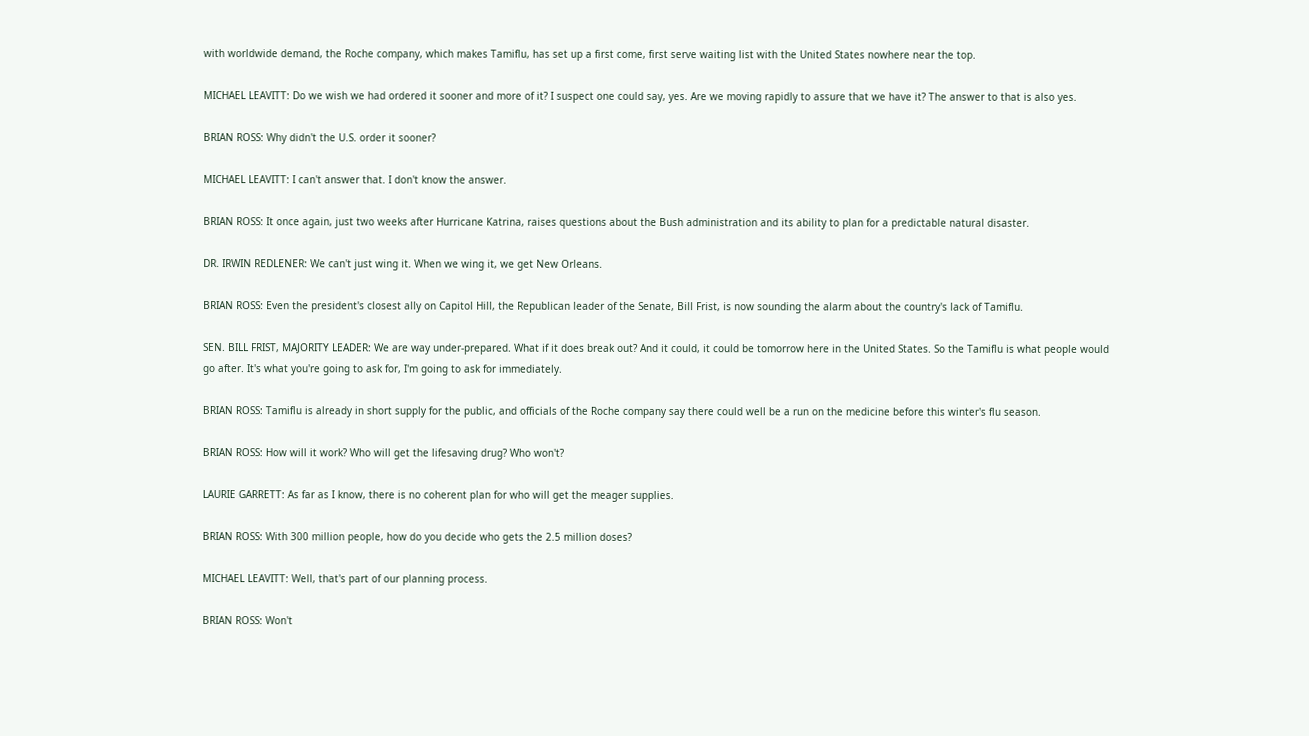with worldwide demand, the Roche company, which makes Tamiflu, has set up a first come, first serve waiting list with the United States nowhere near the top.

MICHAEL LEAVITT: Do we wish we had ordered it sooner and more of it? I suspect one could say, yes. Are we moving rapidly to assure that we have it? The answer to that is also yes.

BRIAN ROSS: Why didn't the U.S. order it sooner?

MICHAEL LEAVITT: I can't answer that. I don't know the answer.

BRIAN ROSS: It once again, just two weeks after Hurricane Katrina, raises questions about the Bush administration and its ability to plan for a predictable natural disaster.

DR. IRWIN REDLENER: We can't just wing it. When we wing it, we get New Orleans.

BRIAN ROSS: Even the president's closest ally on Capitol Hill, the Republican leader of the Senate, Bill Frist, is now sounding the alarm about the country's lack of Tamiflu.

SEN. BILL FRIST, MAJORITY LEADER: We are way under-prepared. What if it does break out? And it could, it could be tomorrow here in the United States. So the Tamiflu is what people would go after. It's what you're going to ask for, I'm going to ask for immediately.

BRIAN ROSS: Tamiflu is already in short supply for the public, and officials of the Roche company say there could well be a run on the medicine before this winter's flu season.

BRIAN ROSS: How will it work? Who will get the lifesaving drug? Who won't?

LAURIE GARRETT: As far as I know, there is no coherent plan for who will get the meager supplies.

BRIAN ROSS: With 300 million people, how do you decide who gets the 2.5 million doses?

MICHAEL LEAVITT: Well, that's part of our planning process.

BRIAN ROSS: Won't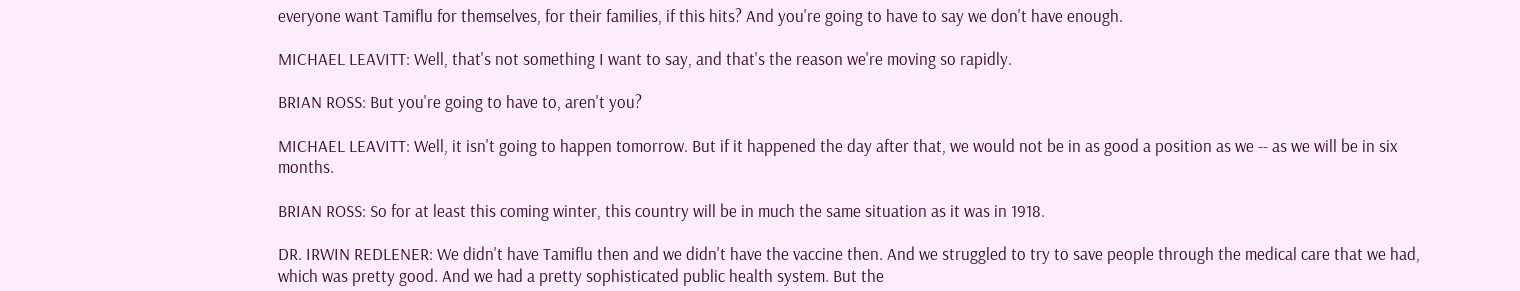everyone want Tamiflu for themselves, for their families, if this hits? And you're going to have to say we don't have enough.

MICHAEL LEAVITT: Well, that's not something I want to say, and that's the reason we're moving so rapidly.

BRIAN ROSS: But you're going to have to, aren't you?

MICHAEL LEAVITT: Well, it isn't going to happen tomorrow. But if it happened the day after that, we would not be in as good a position as we -- as we will be in six months.

BRIAN ROSS: So for at least this coming winter, this country will be in much the same situation as it was in 1918.

DR. IRWIN REDLENER: We didn't have Tamiflu then and we didn't have the vaccine then. And we struggled to try to save people through the medical care that we had, which was pretty good. And we had a pretty sophisticated public health system. But the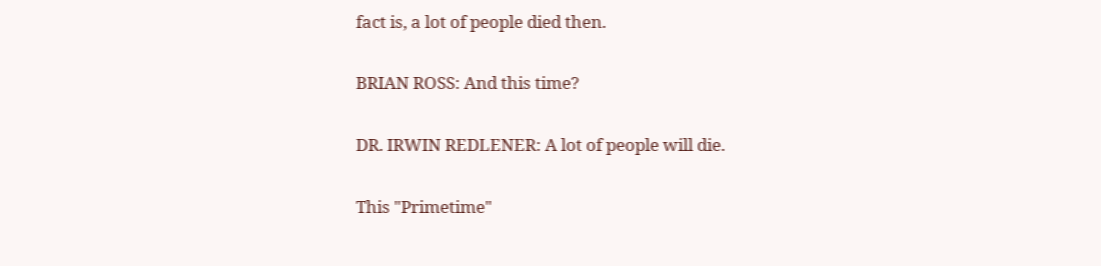fact is, a lot of people died then.

BRIAN ROSS: And this time?

DR. IRWIN REDLENER: A lot of people will die.

This "Primetime"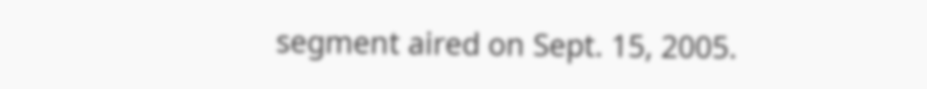segment aired on Sept. 15, 2005.